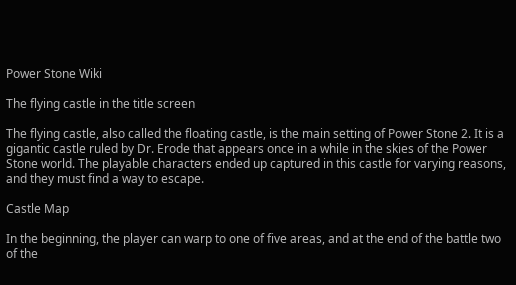Power Stone Wiki

The flying castle in the title screen

The flying castle, also called the floating castle, is the main setting of Power Stone 2. It is a gigantic castle ruled by Dr. Erode that appears once in a while in the skies of the Power Stone world. The playable characters ended up captured in this castle for varying reasons, and they must find a way to escape.

Castle Map

In the beginning, the player can warp to one of five areas, and at the end of the battle two of the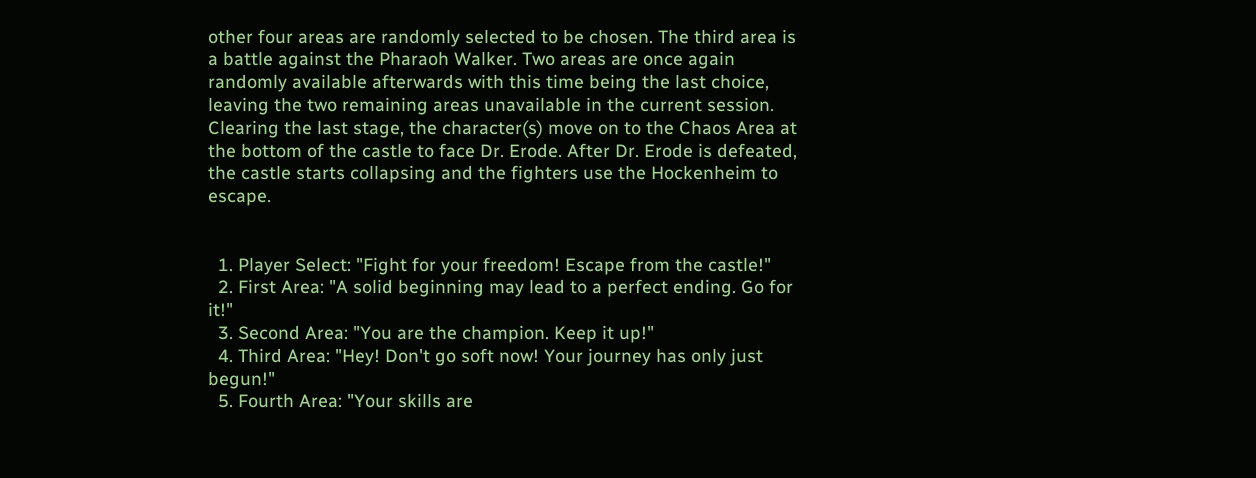other four areas are randomly selected to be chosen. The third area is a battle against the Pharaoh Walker. Two areas are once again randomly available afterwards with this time being the last choice, leaving the two remaining areas unavailable in the current session. Clearing the last stage, the character(s) move on to the Chaos Area at the bottom of the castle to face Dr. Erode. After Dr. Erode is defeated, the castle starts collapsing and the fighters use the Hockenheim to escape.


  1. Player Select: "Fight for your freedom! Escape from the castle!"
  2. First Area: "A solid beginning may lead to a perfect ending. Go for it!"
  3. Second Area: "You are the champion. Keep it up!"
  4. Third Area: "Hey! Don't go soft now! Your journey has only just begun!"
  5. Fourth Area: "Your skills are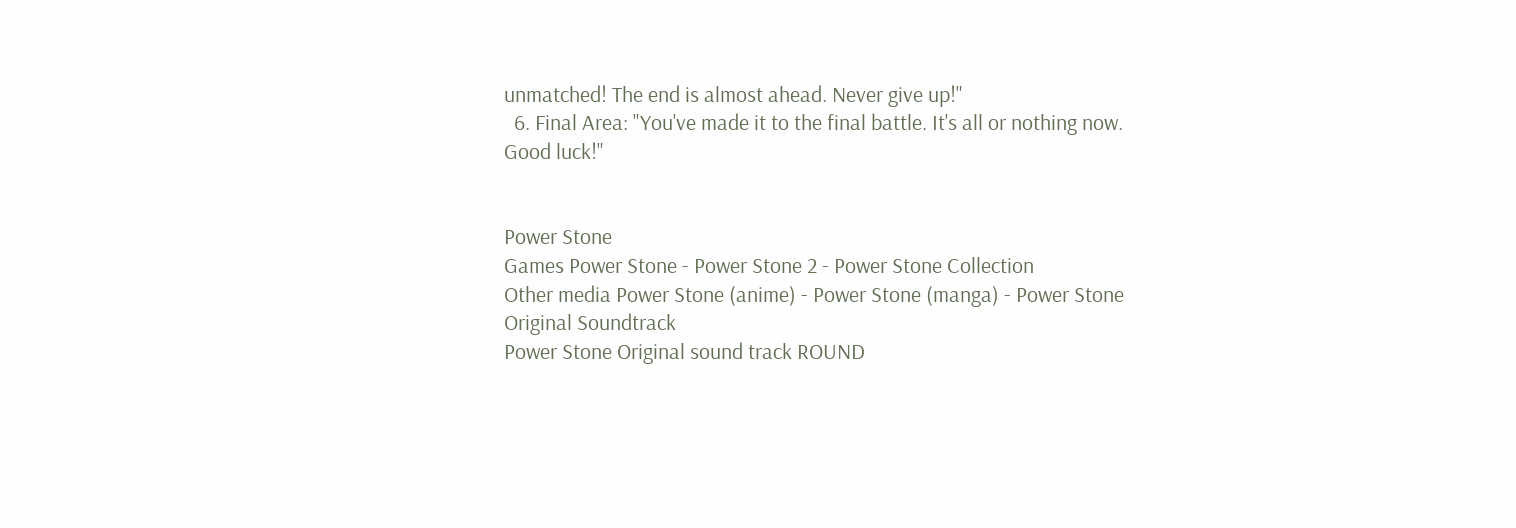unmatched! The end is almost ahead. Never give up!"
  6. Final Area: "You've made it to the final battle. It's all or nothing now. Good luck!"


Power Stone
Games Power Stone - Power Stone 2 - Power Stone Collection
Other media Power Stone (anime) - Power Stone (manga) - Power Stone Original Soundtrack
Power Stone Original sound track ROUND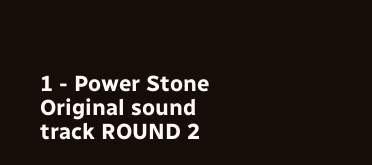1 - Power Stone Original sound track ROUND 2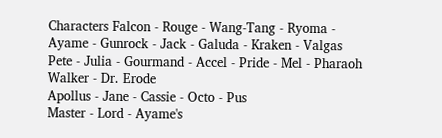Characters Falcon - Rouge - Wang-Tang - Ryoma - Ayame - Gunrock - Jack - Galuda - Kraken - Valgas
Pete - Julia - Gourmand - Accel - Pride - Mel - Pharaoh Walker - Dr. Erode
Apollus - Jane - Cassie - Octo - Pus
Master - Lord - Ayame's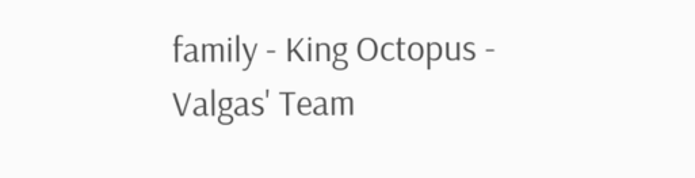family - King Octopus - Valgas' Team